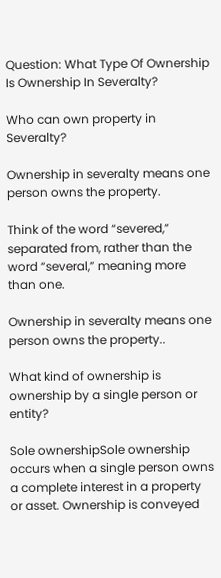Question: What Type Of Ownership Is Ownership In Severalty?

Who can own property in Severalty?

Ownership in severalty means one person owns the property.

Think of the word “severed,” separated from, rather than the word “several,” meaning more than one.

Ownership in severalty means one person owns the property..

What kind of ownership is ownership by a single person or entity?

Sole ownershipSole ownership occurs when a single person owns a complete interest in a property or asset. Ownership is conveyed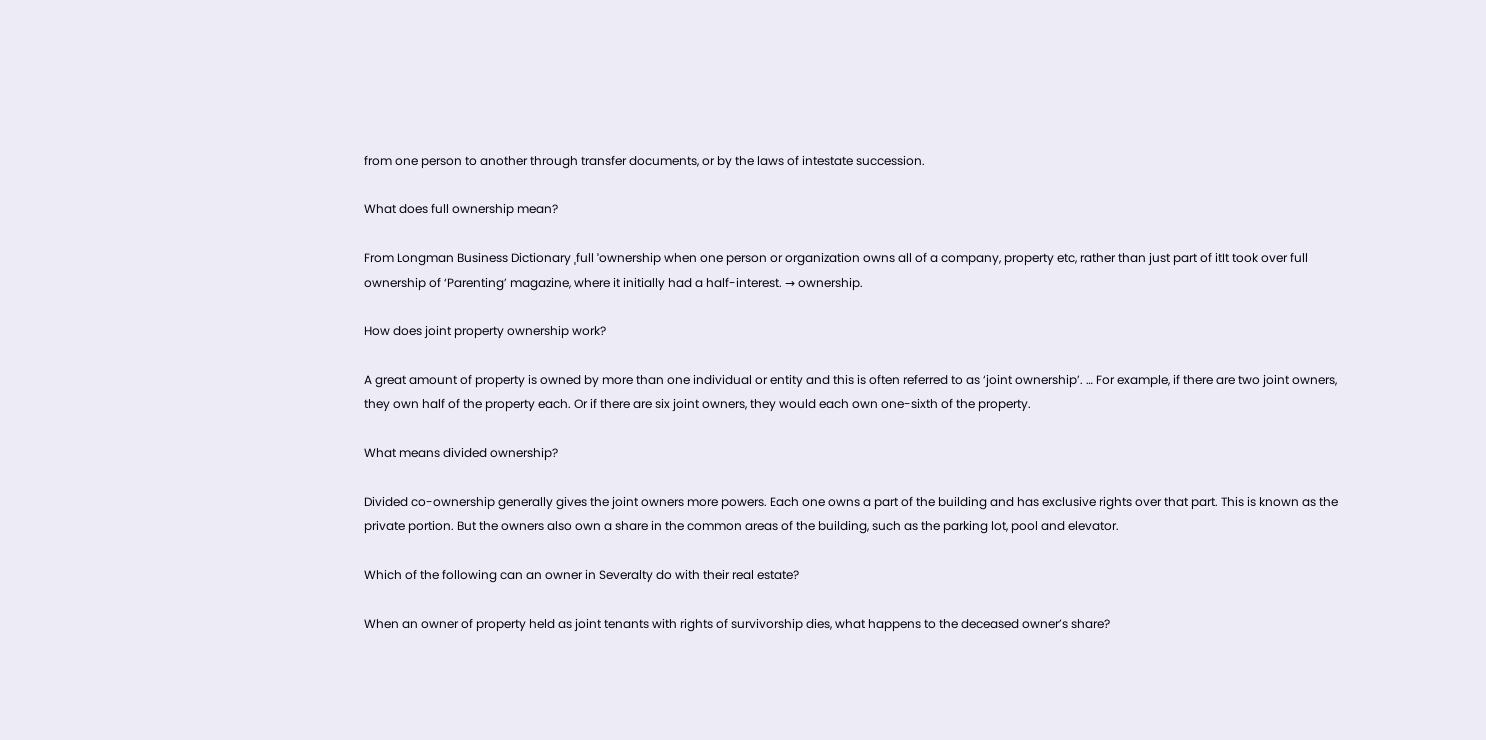from one person to another through transfer documents, or by the laws of intestate succession.

What does full ownership mean?

From Longman Business Dictionary ˌfull ˈownership when one person or organization owns all of a company, property etc, rather than just part of itIt took over full ownership of ‘Parenting’ magazine, where it initially had a half-interest. → ownership.

How does joint property ownership work?

A great amount of property is owned by more than one individual or entity and this is often referred to as ‘joint ownership’. … For example, if there are two joint owners, they own half of the property each. Or if there are six joint owners, they would each own one-sixth of the property.

What means divided ownership?

Divided co-ownership generally gives the joint owners more powers. Each one owns a part of the building and has exclusive rights over that part. This is known as the private portion. But the owners also own a share in the common areas of the building, such as the parking lot, pool and elevator.

Which of the following can an owner in Severalty do with their real estate?

When an owner of property held as joint tenants with rights of survivorship dies, what happens to the deceased owner’s share?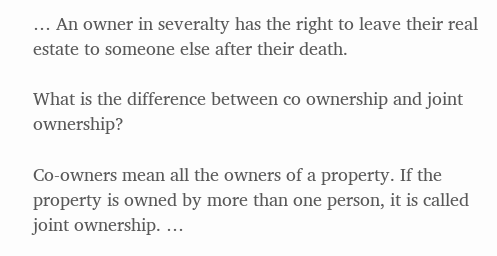… An owner in severalty has the right to leave their real estate to someone else after their death.

What is the difference between co ownership and joint ownership?

Co-owners mean all the owners of a property. If the property is owned by more than one person, it is called joint ownership. …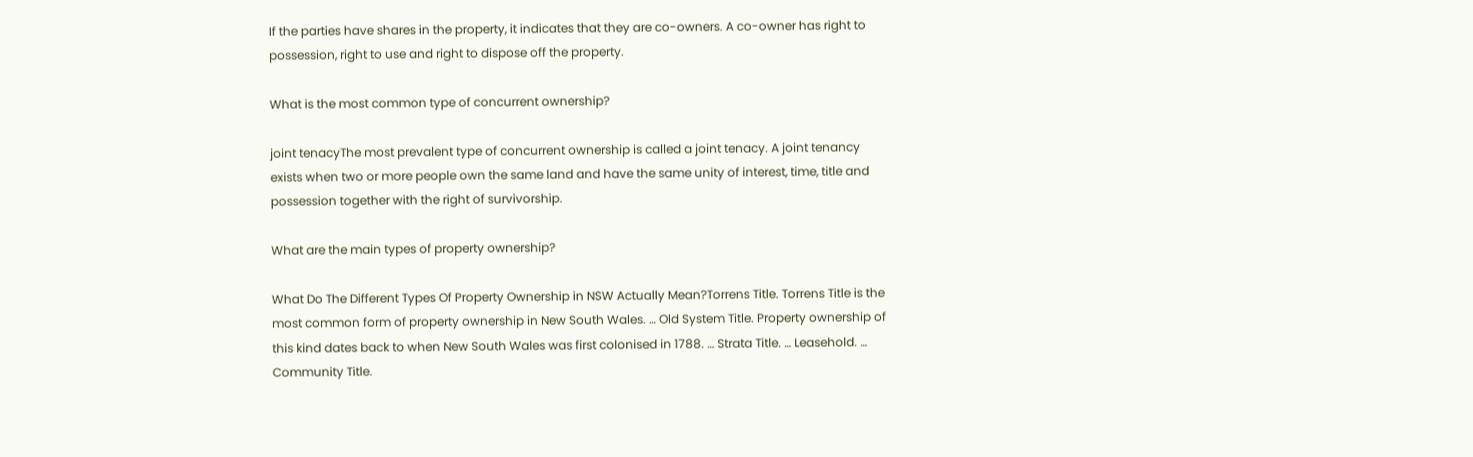If the parties have shares in the property, it indicates that they are co-owners. A co-owner has right to possession, right to use and right to dispose off the property.

What is the most common type of concurrent ownership?

joint tenacyThe most prevalent type of concurrent ownership is called a joint tenacy. A joint tenancy exists when two or more people own the same land and have the same unity of interest, time, title and possession together with the right of survivorship.

What are the main types of property ownership?

What Do The Different Types Of Property Ownership in NSW Actually Mean?Torrens Title. Torrens Title is the most common form of property ownership in New South Wales. … Old System Title. Property ownership of this kind dates back to when New South Wales was first colonised in 1788. … Strata Title. … Leasehold. … Community Title.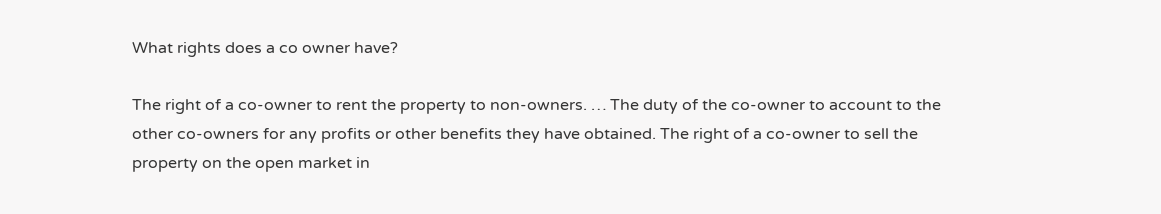What rights does a co owner have?

The right of a co-owner to rent the property to non-owners. … The duty of the co-owner to account to the other co-owners for any profits or other benefits they have obtained. The right of a co-owner to sell the property on the open market in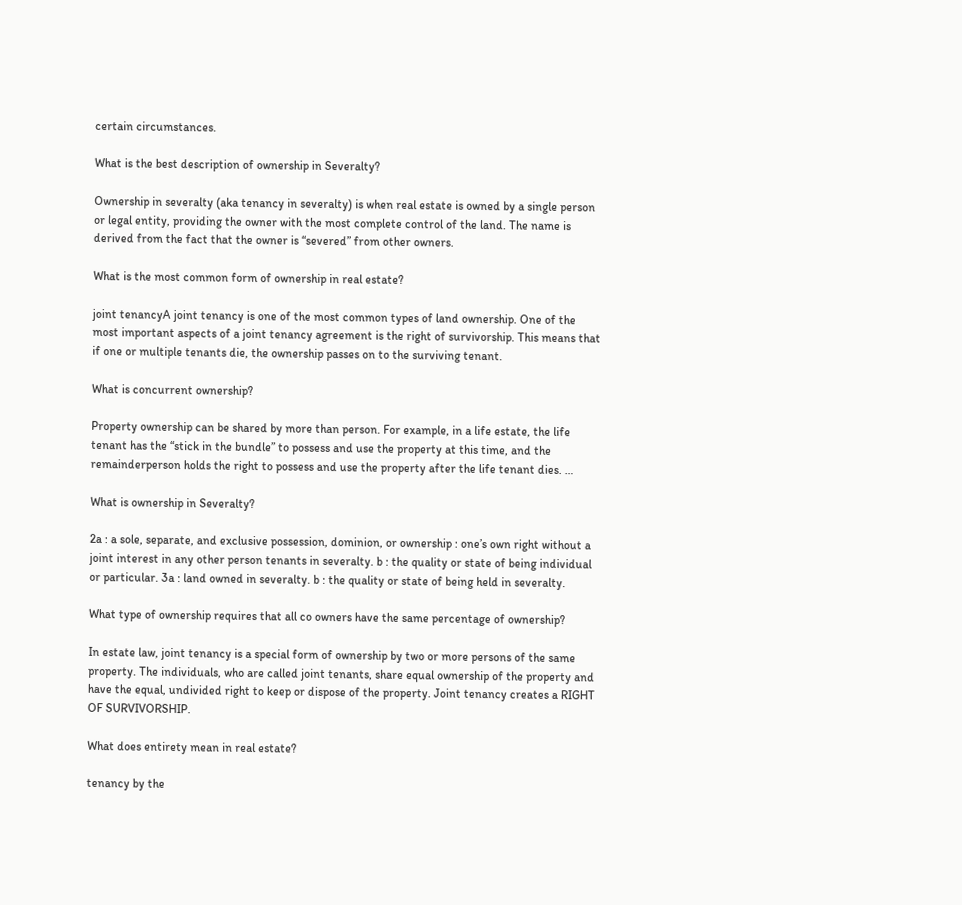certain circumstances.

What is the best description of ownership in Severalty?

Ownership in severalty (aka tenancy in severalty) is when real estate is owned by a single person or legal entity, providing the owner with the most complete control of the land. The name is derived from the fact that the owner is “severed” from other owners.

What is the most common form of ownership in real estate?

joint tenancyA joint tenancy is one of the most common types of land ownership. One of the most important aspects of a joint tenancy agreement is the right of survivorship. This means that if one or multiple tenants die, the ownership passes on to the surviving tenant.

What is concurrent ownership?

Property ownership can be shared by more than person. For example, in a life estate, the life tenant has the “stick in the bundle” to possess and use the property at this time, and the remainderperson holds the right to possess and use the property after the life tenant dies. …

What is ownership in Severalty?

2a : a sole, separate, and exclusive possession, dominion, or ownership : one’s own right without a joint interest in any other person tenants in severalty. b : the quality or state of being individual or particular. 3a : land owned in severalty. b : the quality or state of being held in severalty.

What type of ownership requires that all co owners have the same percentage of ownership?

In estate law, joint tenancy is a special form of ownership by two or more persons of the same property. The individuals, who are called joint tenants, share equal ownership of the property and have the equal, undivided right to keep or dispose of the property. Joint tenancy creates a RIGHT OF SURVIVORSHIP.

What does entirety mean in real estate?

tenancy by the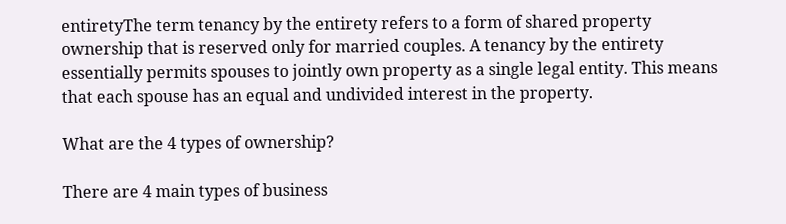entiretyThe term tenancy by the entirety refers to a form of shared property ownership that is reserved only for married couples. A tenancy by the entirety essentially permits spouses to jointly own property as a single legal entity. This means that each spouse has an equal and undivided interest in the property.

What are the 4 types of ownership?

There are 4 main types of business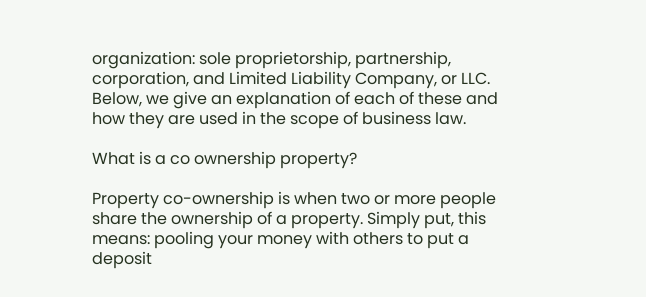organization: sole proprietorship, partnership, corporation, and Limited Liability Company, or LLC. Below, we give an explanation of each of these and how they are used in the scope of business law.

What is a co ownership property?

Property co-ownership is when two or more people share the ownership of a property. Simply put, this means: pooling your money with others to put a deposit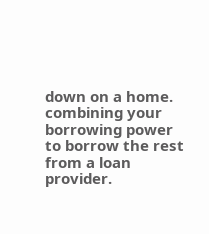down on a home. combining your borrowing power to borrow the rest from a loan provider.